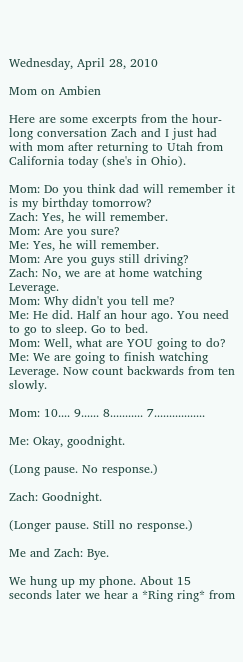Wednesday, April 28, 2010

Mom on Ambien

Here are some excerpts from the hour-long conversation Zach and I just had with mom after returning to Utah from California today (she's in Ohio).

Mom: Do you think dad will remember it is my birthday tomorrow?
Zach: Yes, he will remember.
Mom: Are you sure?
Me: Yes, he will remember.
Mom: Are you guys still driving?
Zach: No, we are at home watching Leverage.
Mom: Why didn't you tell me?
Me: He did. Half an hour ago. You need to go to sleep. Go to bed.
Mom: Well, what are YOU going to do?
Me: We are going to finish watching Leverage. Now count backwards from ten slowly.

Mom: 10.... 9...... 8........... 7.................

Me: Okay, goodnight.

(Long pause. No response.)

Zach: Goodnight.

(Longer pause. Still no response.)

Me and Zach: Bye.

We hung up my phone. About 15 seconds later we hear a *Ring ring* from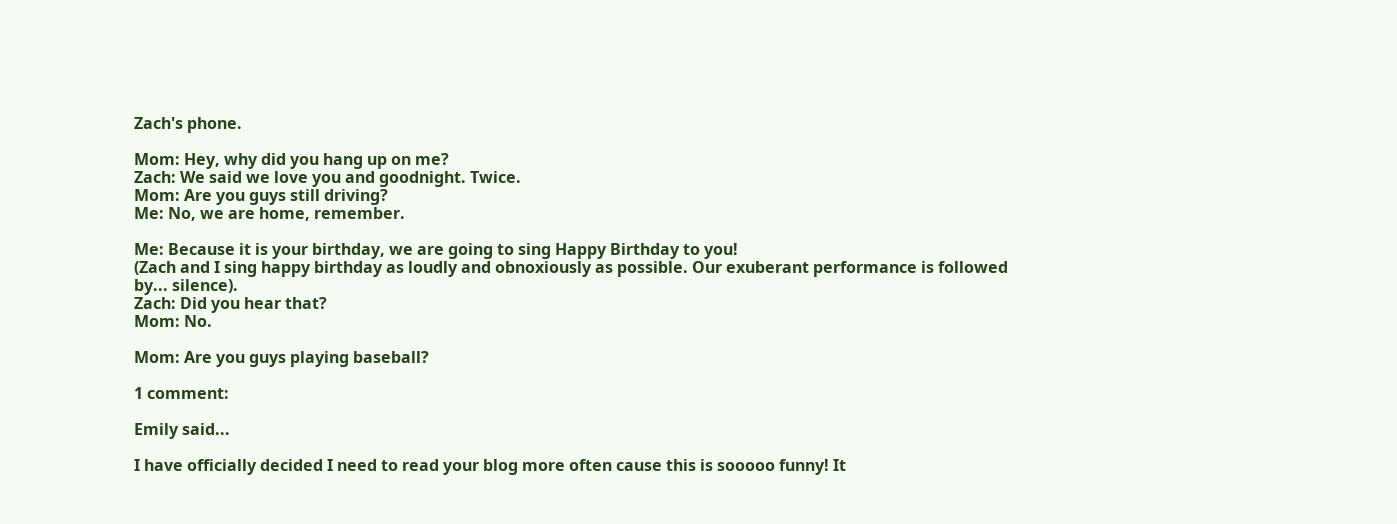Zach's phone.

Mom: Hey, why did you hang up on me?
Zach: We said we love you and goodnight. Twice.
Mom: Are you guys still driving?
Me: No, we are home, remember.

Me: Because it is your birthday, we are going to sing Happy Birthday to you!
(Zach and I sing happy birthday as loudly and obnoxiously as possible. Our exuberant performance is followed by... silence).
Zach: Did you hear that?
Mom: No.

Mom: Are you guys playing baseball?

1 comment:

Emily said...

I have officially decided I need to read your blog more often cause this is sooooo funny! It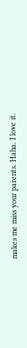makes me miss your parents. Haha. I love it.